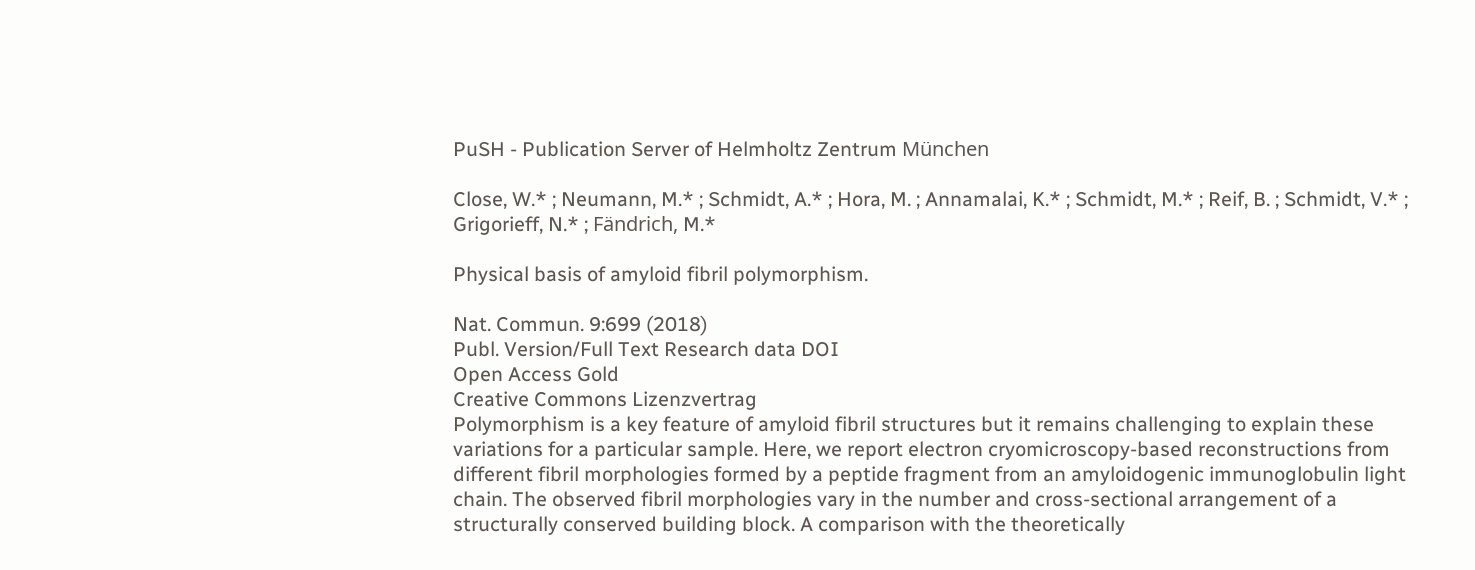PuSH - Publication Server of Helmholtz Zentrum München

Close, W.* ; Neumann, M.* ; Schmidt, A.* ; Hora, M. ; Annamalai, K.* ; Schmidt, M.* ; Reif, B. ; Schmidt, V.* ; Grigorieff, N.* ; Fändrich, M.*

Physical basis of amyloid fibril polymorphism.

Nat. Commun. 9:699 (2018)
Publ. Version/Full Text Research data DOI
Open Access Gold
Creative Commons Lizenzvertrag
Polymorphism is a key feature of amyloid fibril structures but it remains challenging to explain these variations for a particular sample. Here, we report electron cryomicroscopy-based reconstructions from different fibril morphologies formed by a peptide fragment from an amyloidogenic immunoglobulin light chain. The observed fibril morphologies vary in the number and cross-sectional arrangement of a structurally conserved building block. A comparison with the theoretically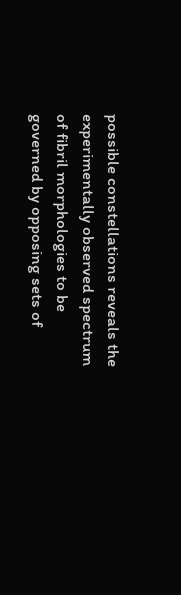possible constellations reveals the experimentally observed spectrum of fibril morphologies to be governed by opposing sets of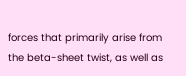forces that primarily arise from the beta-sheet twist, as well as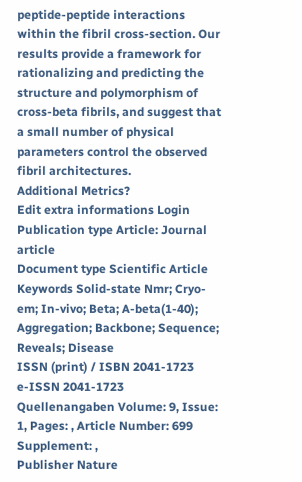peptide-peptide interactions within the fibril cross-section. Our results provide a framework for rationalizing and predicting the structure and polymorphism of cross-beta fibrils, and suggest that a small number of physical parameters control the observed fibril architectures.
Additional Metrics?
Edit extra informations Login
Publication type Article: Journal article
Document type Scientific Article
Keywords Solid-state Nmr; Cryo-em; In-vivo; Beta; A-beta(1-40); Aggregation; Backbone; Sequence; Reveals; Disease
ISSN (print) / ISBN 2041-1723
e-ISSN 2041-1723
Quellenangaben Volume: 9, Issue: 1, Pages: , Article Number: 699 Supplement: ,
Publisher Nature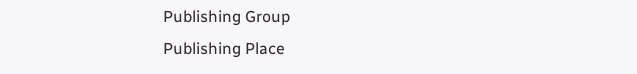Publishing Group
Publishing Place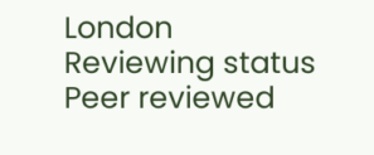London
Reviewing status Peer reviewed